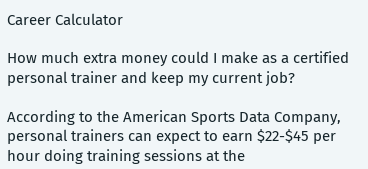Career Calculator

How much extra money could I make as a certified personal trainer and keep my current job?

According to the American Sports Data Company, personal trainers can expect to earn $22-$45 per hour doing training sessions at the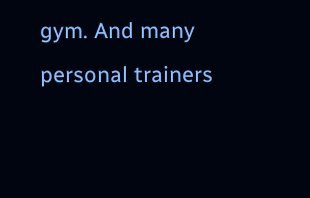gym. And many personal trainers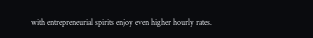with entrepreneurial spirits enjoy even higher hourly rates.